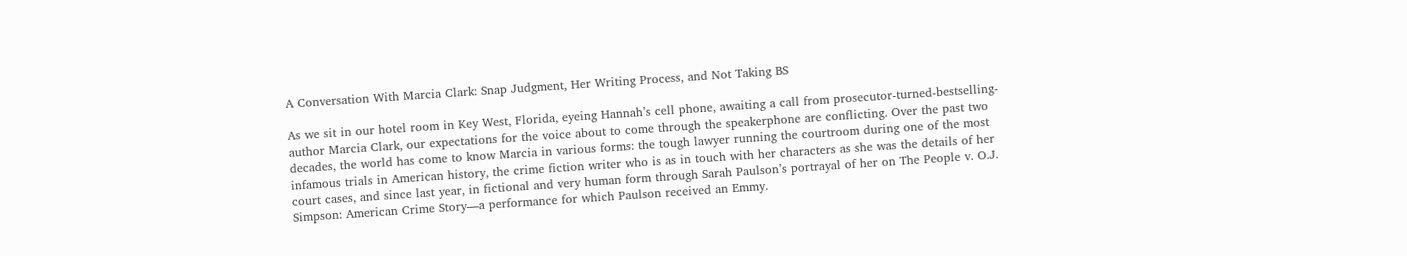A Conversation With Marcia Clark: Snap Judgment, Her Writing Process, and Not Taking BS

As we sit in our hotel room in Key West, Florida, eyeing Hannah’s cell phone, awaiting a call from prosecutor-turned-bestselling-author Marcia Clark, our expectations for the voice about to come through the speakerphone are conflicting. Over the past two decades, the world has come to know Marcia in various forms: the tough lawyer running the courtroom during one of the most infamous trials in American history, the crime fiction writer who is as in touch with her characters as she was the details of her court cases, and since last year, in fictional and very human form through Sarah Paulson’s portrayal of her on The People v. O.J. Simpson: American Crime Story—a performance for which Paulson received an Emmy.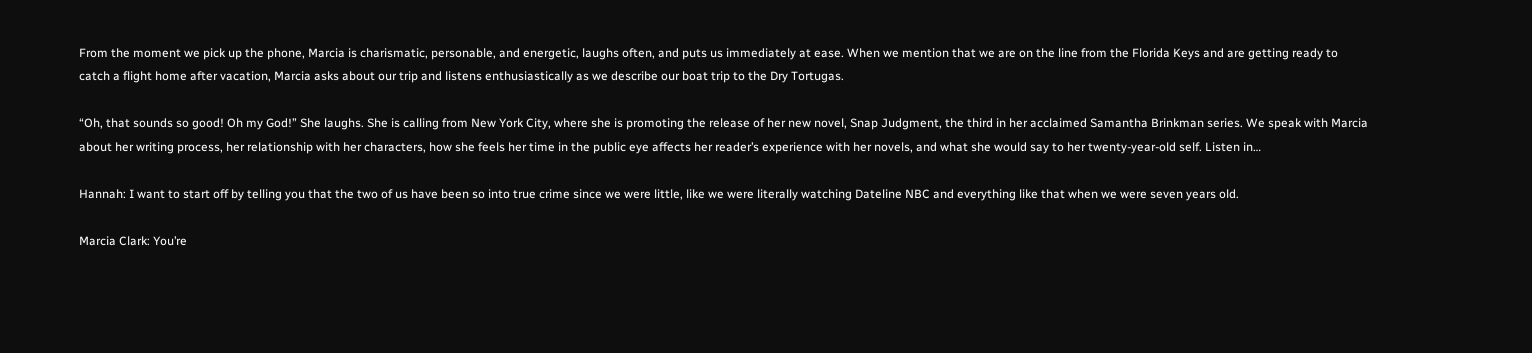From the moment we pick up the phone, Marcia is charismatic, personable, and energetic, laughs often, and puts us immediately at ease. When we mention that we are on the line from the Florida Keys and are getting ready to catch a flight home after vacation, Marcia asks about our trip and listens enthusiastically as we describe our boat trip to the Dry Tortugas.

“Oh, that sounds so good! Oh my God!” She laughs. She is calling from New York City, where she is promoting the release of her new novel, Snap Judgment, the third in her acclaimed Samantha Brinkman series. We speak with Marcia about her writing process, her relationship with her characters, how she feels her time in the public eye affects her reader’s experience with her novels, and what she would say to her twenty-year-old self. Listen in…

Hannah: I want to start off by telling you that the two of us have been so into true crime since we were little, like we were literally watching Dateline NBC and everything like that when we were seven years old.

Marcia Clark: You’re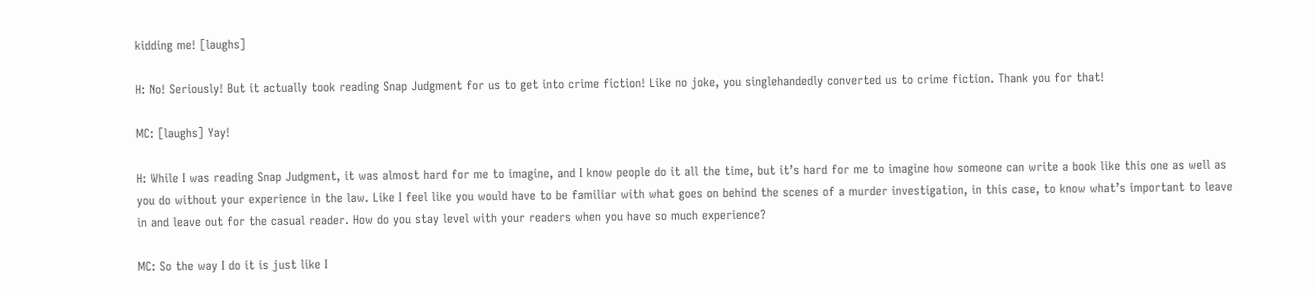kidding me! [laughs]

H: No! Seriously! But it actually took reading Snap Judgment for us to get into crime fiction! Like no joke, you singlehandedly converted us to crime fiction. Thank you for that!

MC: [laughs] Yay!

H: While I was reading Snap Judgment, it was almost hard for me to imagine, and I know people do it all the time, but it’s hard for me to imagine how someone can write a book like this one as well as you do without your experience in the law. Like I feel like you would have to be familiar with what goes on behind the scenes of a murder investigation, in this case, to know what’s important to leave in and leave out for the casual reader. How do you stay level with your readers when you have so much experience?

MC: So the way I do it is just like I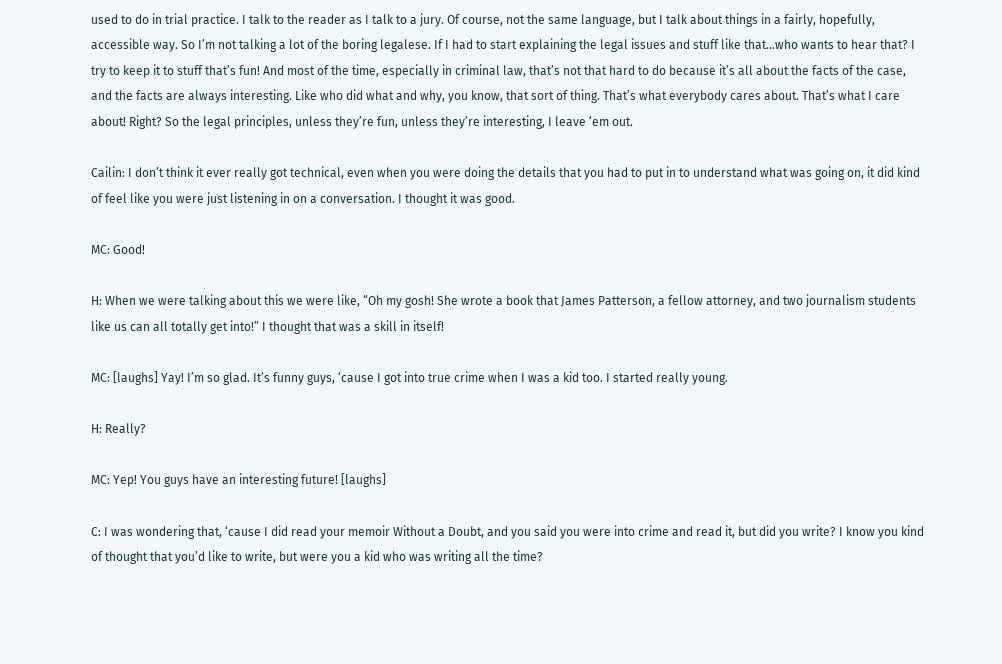used to do in trial practice. I talk to the reader as I talk to a jury. Of course, not the same language, but I talk about things in a fairly, hopefully, accessible way. So I’m not talking a lot of the boring legalese. If I had to start explaining the legal issues and stuff like that…who wants to hear that? I try to keep it to stuff that’s fun! And most of the time, especially in criminal law, that’s not that hard to do because it’s all about the facts of the case, and the facts are always interesting. Like who did what and why, you know, that sort of thing. That’s what everybody cares about. That’s what I care about! Right? So the legal principles, unless they’re fun, unless they’re interesting, I leave ‘em out.

Cailin: I don’t think it ever really got technical, even when you were doing the details that you had to put in to understand what was going on, it did kind of feel like you were just listening in on a conversation. I thought it was good.

MC: Good!

H: When we were talking about this we were like, “Oh my gosh! She wrote a book that James Patterson, a fellow attorney, and two journalism students like us can all totally get into!” I thought that was a skill in itself!

MC: [laughs] Yay! I’m so glad. It’s funny guys, ‘cause I got into true crime when I was a kid too. I started really young.

H: Really?

MC: Yep! You guys have an interesting future! [laughs]

C: I was wondering that, ‘cause I did read your memoir Without a Doubt, and you said you were into crime and read it, but did you write? I know you kind of thought that you’d like to write, but were you a kid who was writing all the time?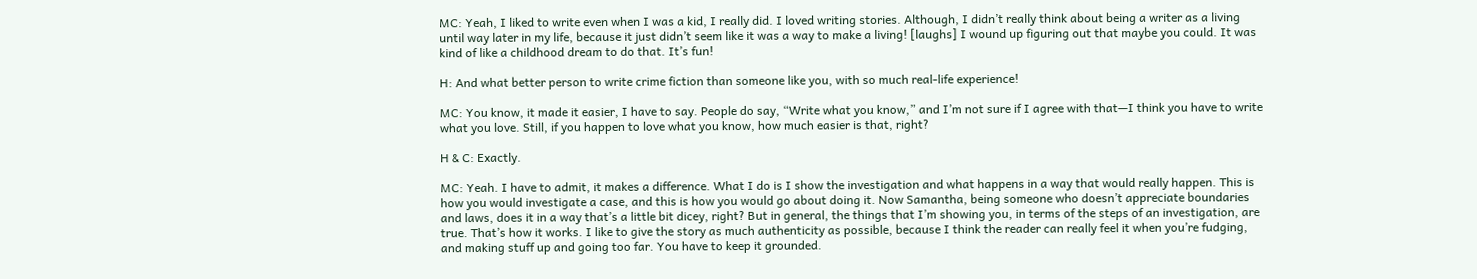MC: Yeah, I liked to write even when I was a kid, I really did. I loved writing stories. Although, I didn’t really think about being a writer as a living until way later in my life, because it just didn’t seem like it was a way to make a living! [laughs] I wound up figuring out that maybe you could. It was kind of like a childhood dream to do that. It’s fun!

H: And what better person to write crime fiction than someone like you, with so much real-life experience!

MC: You know, it made it easier, I have to say. People do say, “Write what you know,” and I’m not sure if I agree with that—I think you have to write what you love. Still, if you happen to love what you know, how much easier is that, right?

H & C: Exactly.

MC: Yeah. I have to admit, it makes a difference. What I do is I show the investigation and what happens in a way that would really happen. This is how you would investigate a case, and this is how you would go about doing it. Now Samantha, being someone who doesn’t appreciate boundaries and laws, does it in a way that’s a little bit dicey, right? But in general, the things that I’m showing you, in terms of the steps of an investigation, are true. That’s how it works. I like to give the story as much authenticity as possible, because I think the reader can really feel it when you’re fudging, and making stuff up and going too far. You have to keep it grounded.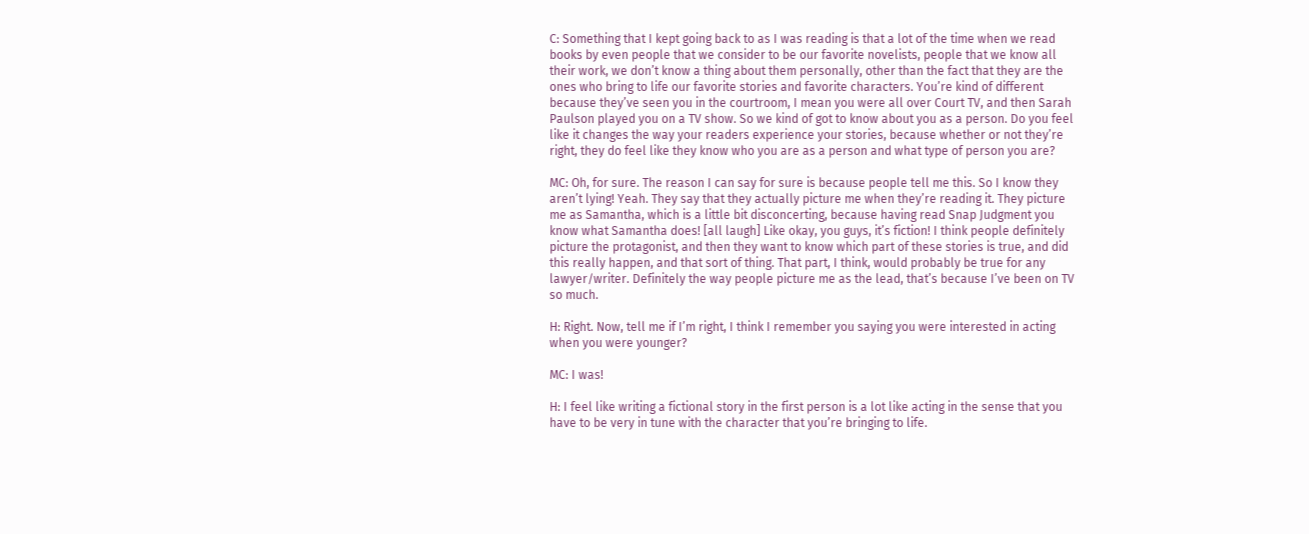C: Something that I kept going back to as I was reading is that a lot of the time when we read books by even people that we consider to be our favorite novelists, people that we know all their work, we don’t know a thing about them personally, other than the fact that they are the ones who bring to life our favorite stories and favorite characters. You’re kind of different because they’ve seen you in the courtroom, I mean you were all over Court TV, and then Sarah Paulson played you on a TV show. So we kind of got to know about you as a person. Do you feel like it changes the way your readers experience your stories, because whether or not they’re right, they do feel like they know who you are as a person and what type of person you are?

MC: Oh, for sure. The reason I can say for sure is because people tell me this. So I know they aren’t lying! Yeah. They say that they actually picture me when they’re reading it. They picture me as Samantha, which is a little bit disconcerting, because having read Snap Judgment you know what Samantha does! [all laugh] Like okay, you guys, it’s fiction! I think people definitely picture the protagonist, and then they want to know which part of these stories is true, and did this really happen, and that sort of thing. That part, I think, would probably be true for any lawyer/writer. Definitely the way people picture me as the lead, that’s because I’ve been on TV so much.

H: Right. Now, tell me if I’m right, I think I remember you saying you were interested in acting when you were younger?

MC: I was!

H: I feel like writing a fictional story in the first person is a lot like acting in the sense that you have to be very in tune with the character that you’re bringing to life.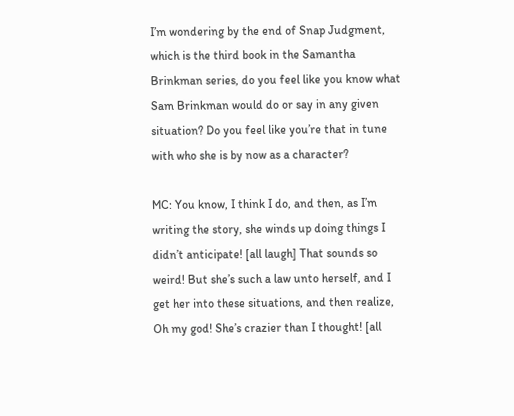I’m wondering by the end of Snap Judgment, which is the third book in the Samantha Brinkman series, do you feel like you know what Sam Brinkman would do or say in any given situation? Do you feel like you’re that in tune with who she is by now as a character?

MC: You know, I think I do, and then, as I’m writing the story, she winds up doing things I didn’t anticipate! [all laugh] That sounds so weird! But she’s such a law unto herself, and I get her into these situations, and then realize, Oh my god! She’s crazier than I thought! [all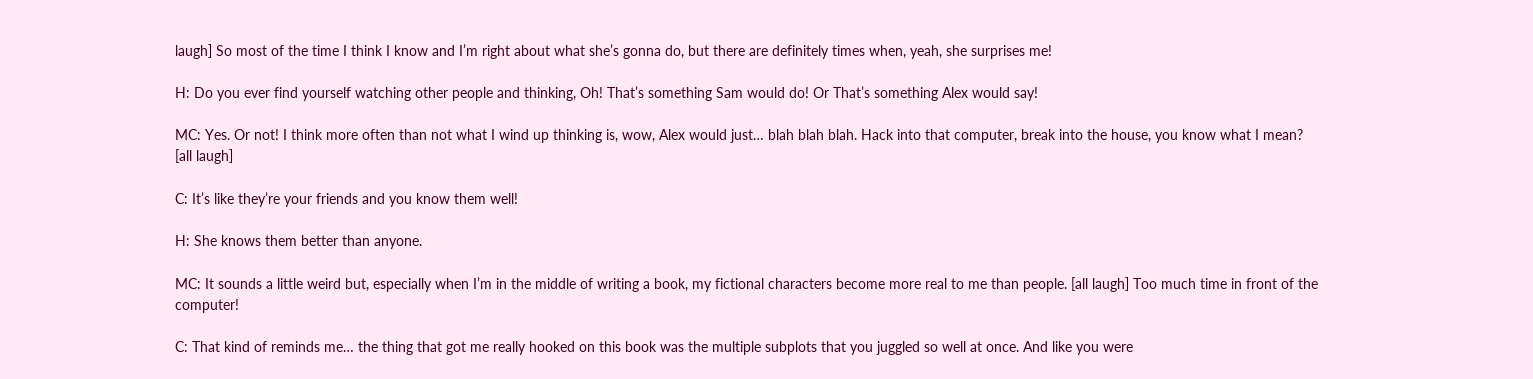laugh] So most of the time I think I know and I’m right about what she’s gonna do, but there are definitely times when, yeah, she surprises me!

H: Do you ever find yourself watching other people and thinking, Oh! That’s something Sam would do! Or That’s something Alex would say!

MC: Yes. Or not! I think more often than not what I wind up thinking is, wow, Alex would just… blah blah blah. Hack into that computer, break into the house, you know what I mean? [all laugh]

C: It’s like they’re your friends and you know them well!

H: She knows them better than anyone.

MC: It sounds a little weird but, especially when I’m in the middle of writing a book, my fictional characters become more real to me than people. [all laugh] Too much time in front of the computer!

C: That kind of reminds me… the thing that got me really hooked on this book was the multiple subplots that you juggled so well at once. And like you were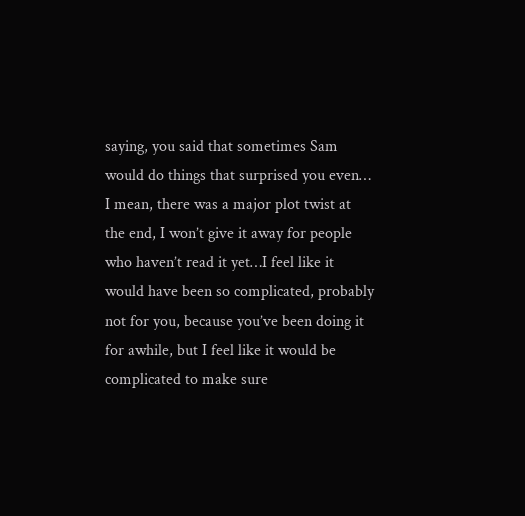saying, you said that sometimes Sam would do things that surprised you even… I mean, there was a major plot twist at the end, I won’t give it away for people who haven’t read it yet…I feel like it would have been so complicated, probably not for you, because you’ve been doing it for awhile, but I feel like it would be complicated to make sure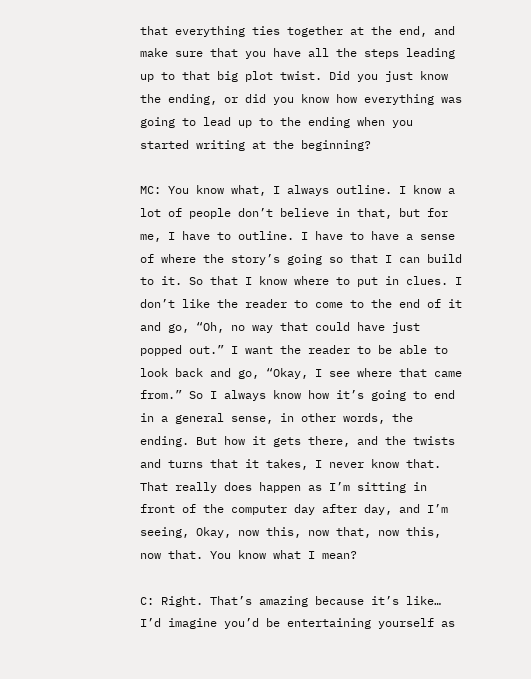that everything ties together at the end, and make sure that you have all the steps leading up to that big plot twist. Did you just know the ending, or did you know how everything was going to lead up to the ending when you started writing at the beginning?

MC: You know what, I always outline. I know a lot of people don’t believe in that, but for me, I have to outline. I have to have a sense of where the story’s going so that I can build to it. So that I know where to put in clues. I don’t like the reader to come to the end of it and go, “Oh, no way that could have just popped out.” I want the reader to be able to look back and go, “Okay, I see where that came from.” So I always know how it’s going to end in a general sense, in other words, the ending. But how it gets there, and the twists and turns that it takes, I never know that. That really does happen as I’m sitting in front of the computer day after day, and I’m seeing, Okay, now this, now that, now this, now that. You know what I mean?

C: Right. That’s amazing because it’s like… I’d imagine you’d be entertaining yourself as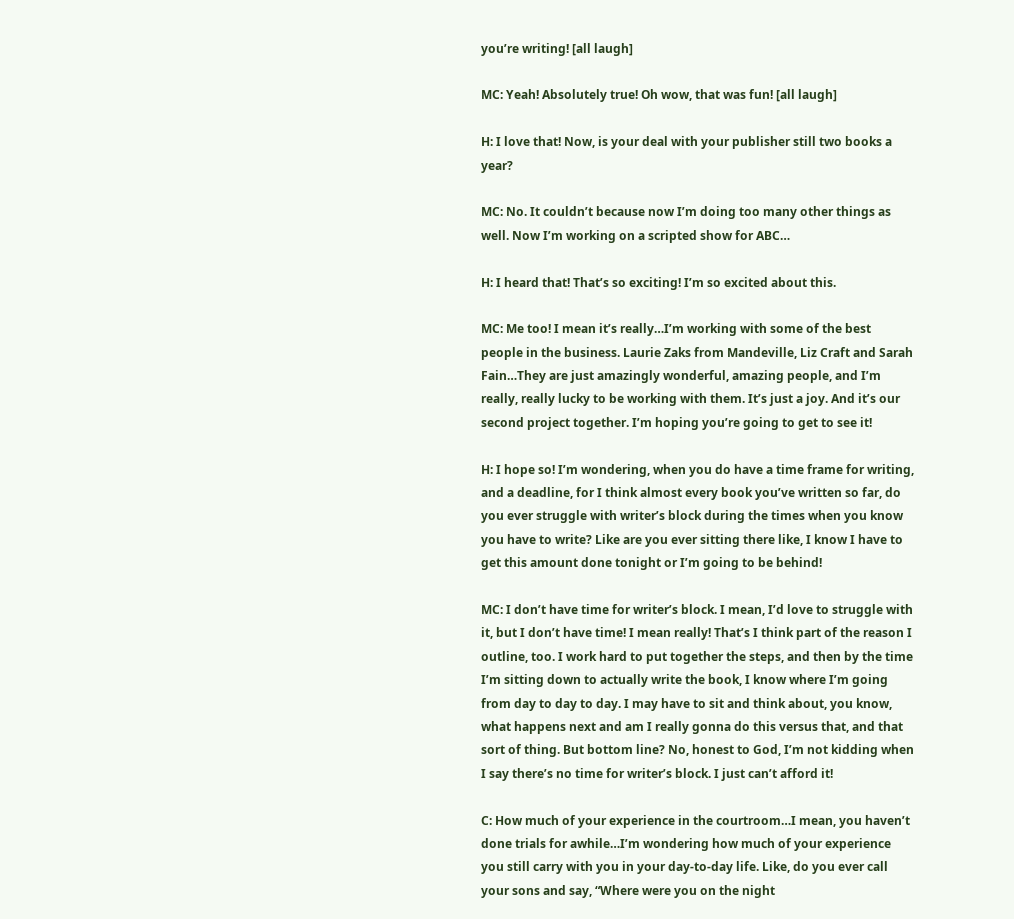you’re writing! [all laugh]

MC: Yeah! Absolutely true! Oh wow, that was fun! [all laugh]

H: I love that! Now, is your deal with your publisher still two books a year?

MC: No. It couldn’t because now I’m doing too many other things as well. Now I’m working on a scripted show for ABC…

H: I heard that! That’s so exciting! I’m so excited about this.

MC: Me too! I mean it’s really…I’m working with some of the best people in the business. Laurie Zaks from Mandeville, Liz Craft and Sarah Fain…They are just amazingly wonderful, amazing people, and I’m really, really lucky to be working with them. It’s just a joy. And it’s our second project together. I’m hoping you’re going to get to see it!

H: I hope so! I’m wondering, when you do have a time frame for writing, and a deadline, for I think almost every book you’ve written so far, do you ever struggle with writer’s block during the times when you know you have to write? Like are you ever sitting there like, I know I have to get this amount done tonight or I’m going to be behind!

MC: I don’t have time for writer’s block. I mean, I’d love to struggle with it, but I don’t have time! I mean really! That’s I think part of the reason I outline, too. I work hard to put together the steps, and then by the time I’m sitting down to actually write the book, I know where I’m going from day to day to day. I may have to sit and think about, you know, what happens next and am I really gonna do this versus that, and that sort of thing. But bottom line? No, honest to God, I’m not kidding when I say there’s no time for writer’s block. I just can’t afford it!

C: How much of your experience in the courtroom…I mean, you haven’t done trials for awhile…I’m wondering how much of your experience you still carry with you in your day-to-day life. Like, do you ever call your sons and say, “Where were you on the night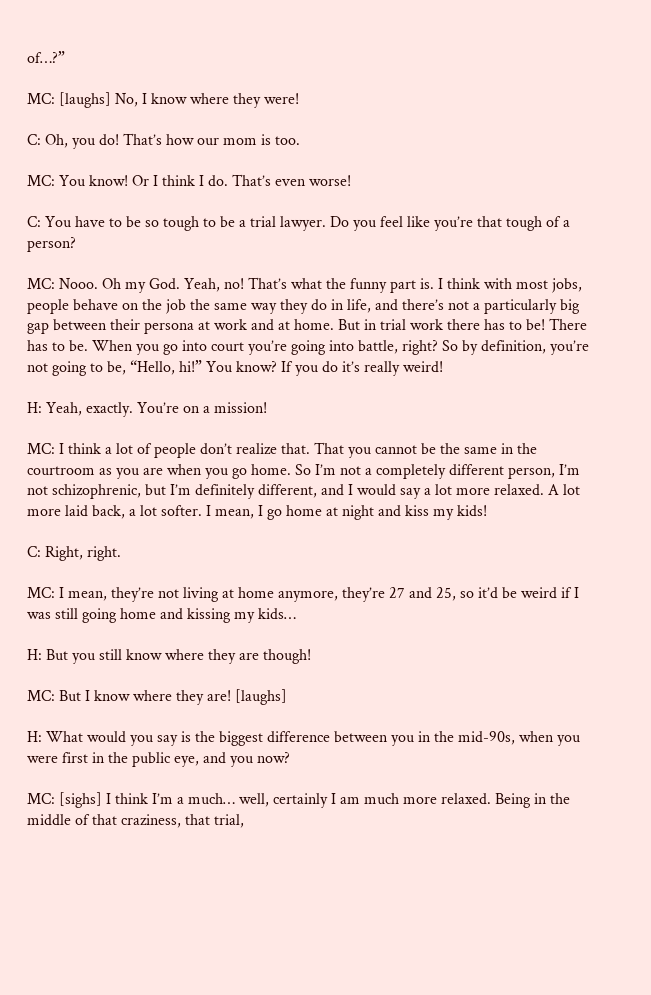of…?”

MC: [laughs] No, I know where they were!

C: Oh, you do! That’s how our mom is too.

MC: You know! Or I think I do. That’s even worse!

C: You have to be so tough to be a trial lawyer. Do you feel like you’re that tough of a person?

MC: Nooo. Oh my God. Yeah, no! That’s what the funny part is. I think with most jobs, people behave on the job the same way they do in life, and there’s not a particularly big gap between their persona at work and at home. But in trial work there has to be! There has to be. When you go into court you’re going into battle, right? So by definition, you’re not going to be, “Hello, hi!” You know? If you do it’s really weird!

H: Yeah, exactly. You’re on a mission!

MC: I think a lot of people don’t realize that. That you cannot be the same in the courtroom as you are when you go home. So I’m not a completely different person, I’m not schizophrenic, but I’m definitely different, and I would say a lot more relaxed. A lot more laid back, a lot softer. I mean, I go home at night and kiss my kids!

C: Right, right.

MC: I mean, they’re not living at home anymore, they’re 27 and 25, so it’d be weird if I was still going home and kissing my kids…

H: But you still know where they are though!

MC: But I know where they are! [laughs]

H: What would you say is the biggest difference between you in the mid-90s, when you were first in the public eye, and you now?

MC: [sighs] I think I’m a much… well, certainly I am much more relaxed. Being in the middle of that craziness, that trial,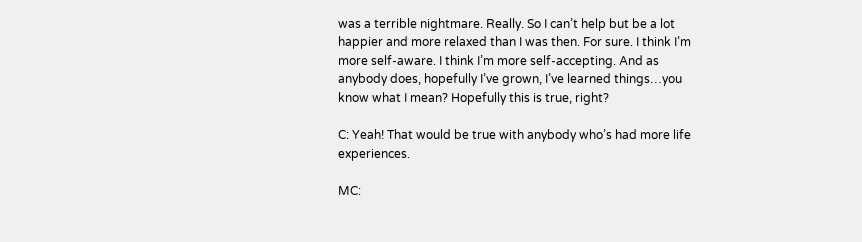was a terrible nightmare. Really. So I can’t help but be a lot happier and more relaxed than I was then. For sure. I think I’m more self-aware. I think I’m more self-accepting. And as anybody does, hopefully I’ve grown, I’ve learned things…you know what I mean? Hopefully this is true, right?

C: Yeah! That would be true with anybody who’s had more life experiences.

MC: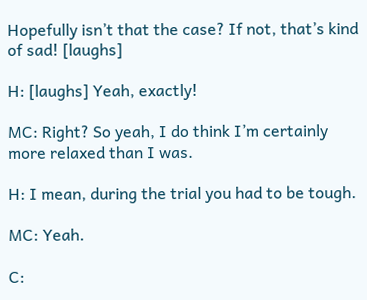Hopefully isn’t that the case? If not, that’s kind of sad! [laughs]

H: [laughs] Yeah, exactly!

MC: Right? So yeah, I do think I’m certainly more relaxed than I was.

H: I mean, during the trial you had to be tough.

MC: Yeah.

C: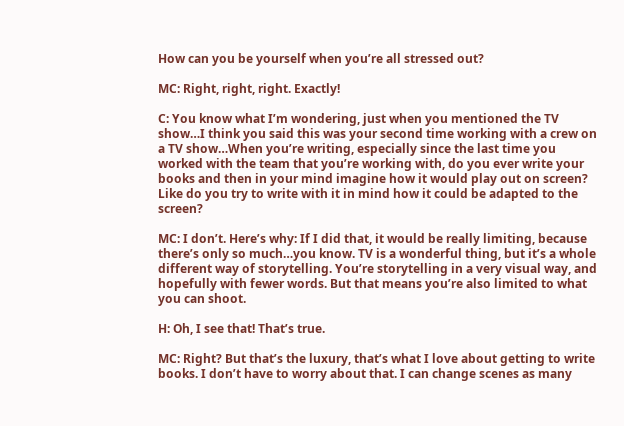How can you be yourself when you’re all stressed out?

MC: Right, right, right. Exactly!

C: You know what I’m wondering, just when you mentioned the TV show…I think you said this was your second time working with a crew on a TV show…When you’re writing, especially since the last time you worked with the team that you’re working with, do you ever write your books and then in your mind imagine how it would play out on screen? Like do you try to write with it in mind how it could be adapted to the screen?

MC: I don’t. Here’s why: If I did that, it would be really limiting, because there’s only so much…you know. TV is a wonderful thing, but it’s a whole different way of storytelling. You’re storytelling in a very visual way, and hopefully with fewer words. But that means you’re also limited to what you can shoot.

H: Oh, I see that! That’s true.

MC: Right? But that’s the luxury, that’s what I love about getting to write books. I don’t have to worry about that. I can change scenes as many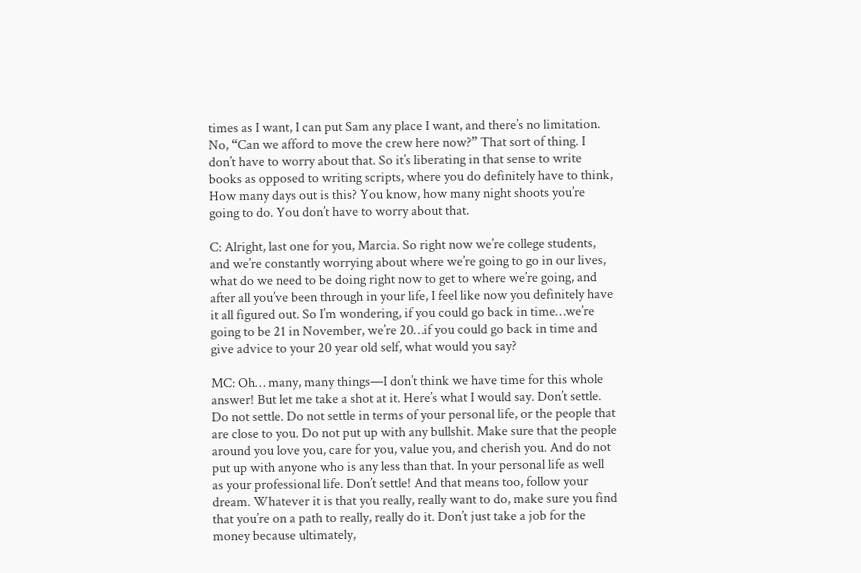times as I want, I can put Sam any place I want, and there’s no limitation. No, “Can we afford to move the crew here now?” That sort of thing. I don’t have to worry about that. So it’s liberating in that sense to write books as opposed to writing scripts, where you do definitely have to think, How many days out is this? You know, how many night shoots you’re going to do. You don’t have to worry about that.

C: Alright, last one for you, Marcia. So right now we’re college students, and we’re constantly worrying about where we’re going to go in our lives, what do we need to be doing right now to get to where we’re going, and after all you’ve been through in your life, I feel like now you definitely have it all figured out. So I’m wondering, if you could go back in time…we’re going to be 21 in November, we’re 20…if you could go back in time and give advice to your 20 year old self, what would you say?

MC: Oh… many, many things—I don’t think we have time for this whole answer! But let me take a shot at it. Here’s what I would say. Don’t settle. Do not settle. Do not settle in terms of your personal life, or the people that are close to you. Do not put up with any bullshit. Make sure that the people around you love you, care for you, value you, and cherish you. And do not put up with anyone who is any less than that. In your personal life as well as your professional life. Don’t settle! And that means too, follow your dream. Whatever it is that you really, really want to do, make sure you find that you’re on a path to really, really do it. Don’t just take a job for the money because ultimately,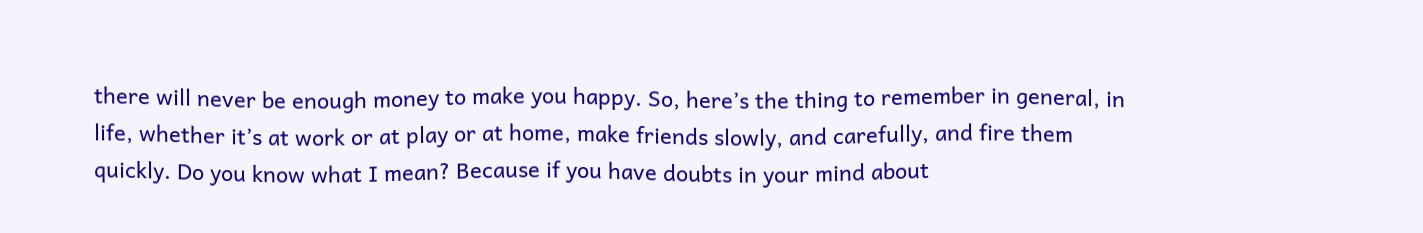there will never be enough money to make you happy. So, here’s the thing to remember in general, in life, whether it’s at work or at play or at home, make friends slowly, and carefully, and fire them quickly. Do you know what I mean? Because if you have doubts in your mind about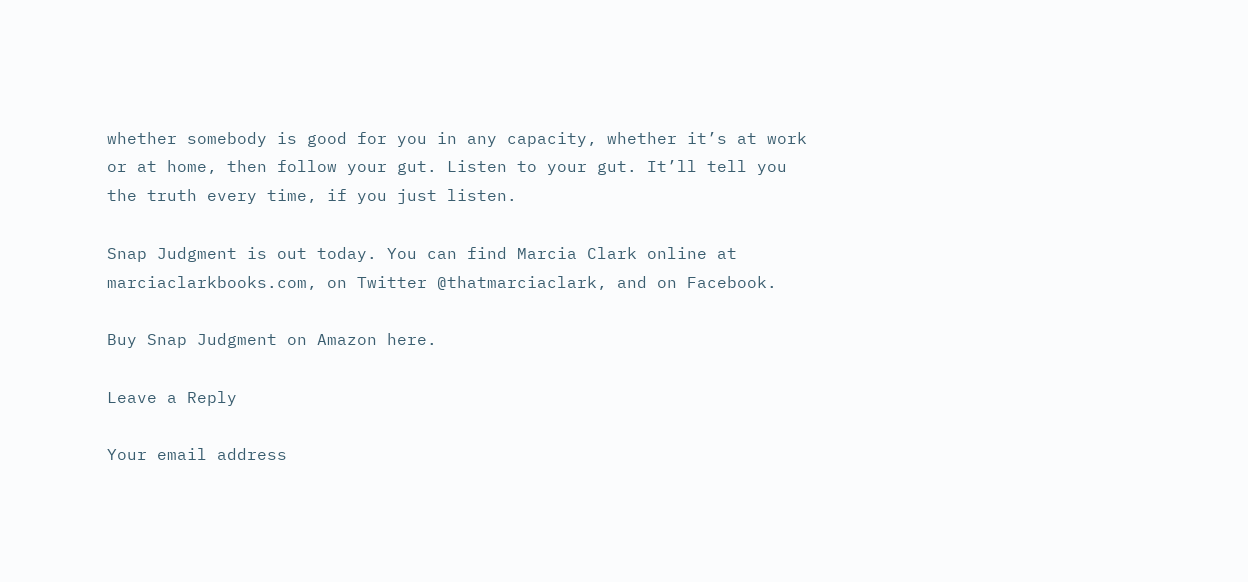whether somebody is good for you in any capacity, whether it’s at work or at home, then follow your gut. Listen to your gut. It’ll tell you the truth every time, if you just listen.

Snap Judgment is out today. You can find Marcia Clark online at marciaclarkbooks.com, on Twitter @thatmarciaclark, and on Facebook.

Buy Snap Judgment on Amazon here.

Leave a Reply

Your email address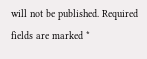will not be published. Required fields are marked *